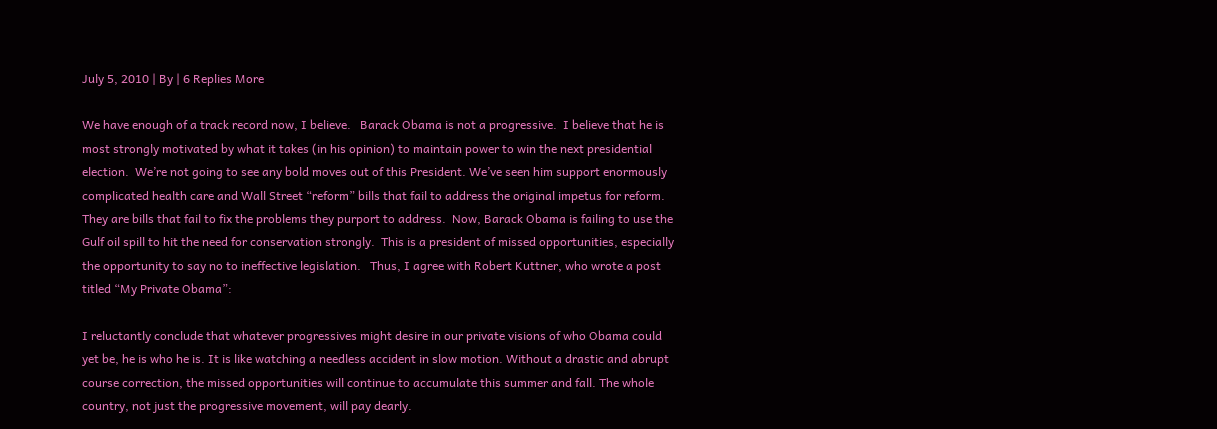July 5, 2010 | By | 6 Replies More

We have enough of a track record now, I believe.   Barack Obama is not a progressive.  I believe that he is most strongly motivated by what it takes (in his opinion) to maintain power to win the next presidential election.  We’re not going to see any bold moves out of this President. We’ve seen him support enormously complicated health care and Wall Street “reform” bills that fail to address the original impetus for reform.  They are bills that fail to fix the problems they purport to address.  Now, Barack Obama is failing to use the Gulf oil spill to hit the need for conservation strongly.  This is a president of missed opportunities, especially the opportunity to say no to ineffective legislation.   Thus, I agree with Robert Kuttner, who wrote a post titled “My Private Obama”:

I reluctantly conclude that whatever progressives might desire in our private visions of who Obama could yet be, he is who he is. It is like watching a needless accident in slow motion. Without a drastic and abrupt course correction, the missed opportunities will continue to accumulate this summer and fall. The whole country, not just the progressive movement, will pay dearly.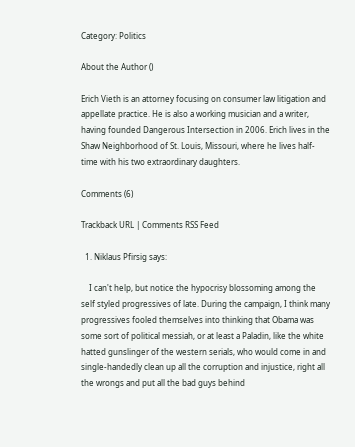Category: Politics

About the Author ()

Erich Vieth is an attorney focusing on consumer law litigation and appellate practice. He is also a working musician and a writer, having founded Dangerous Intersection in 2006. Erich lives in the Shaw Neighborhood of St. Louis, Missouri, where he lives half-time with his two extraordinary daughters.

Comments (6)

Trackback URL | Comments RSS Feed

  1. Niklaus Pfirsig says:

    I can't help, but notice the hypocrisy blossoming among the self styled progressives of late. During the campaign, I think many progressives fooled themselves into thinking that Obama was some sort of political messiah, or at least a Paladin, like the white hatted gunslinger of the western serials, who would come in and single-handedly clean up all the corruption and injustice, right all the wrongs and put all the bad guys behind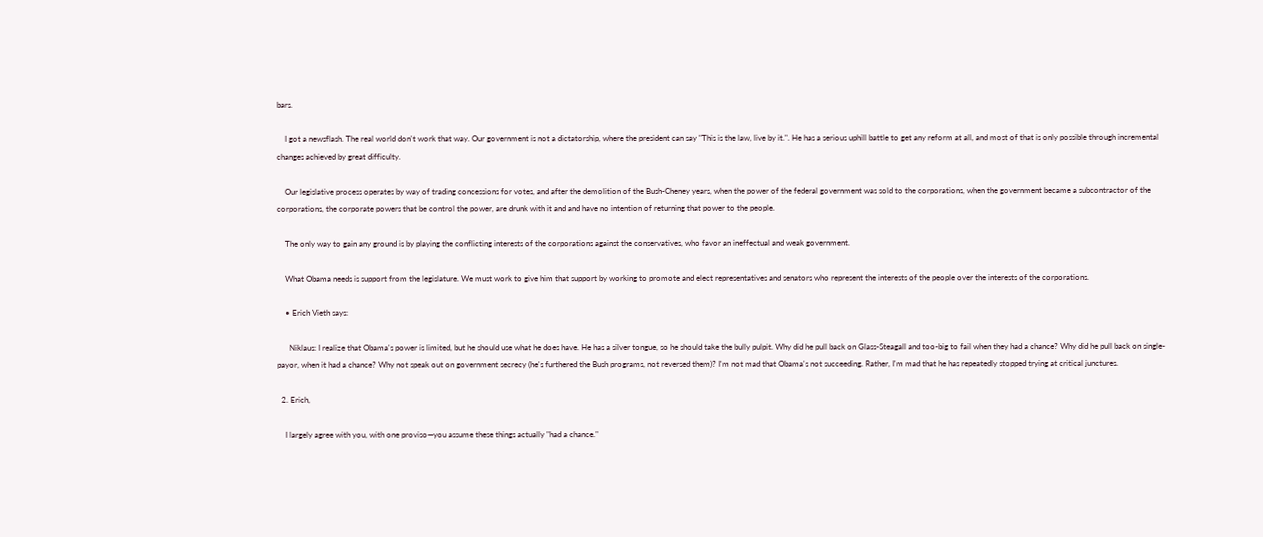bars.

    I got a newsflash. The real world don't work that way. Our government is not a dictatorship, where the president can say "This is the law, live by it.". He has a serious uphill battle to get any reform at all, and most of that is only possible through incremental changes achieved by great difficulty.

    Our legislative process operates by way of trading concessions for votes, and after the demolition of the Bush-Cheney years, when the power of the federal government was sold to the corporations, when the government became a subcontractor of the corporations, the corporate powers that be control the power, are drunk with it and and have no intention of returning that power to the people.

    The only way to gain any ground is by playing the conflicting interests of the corporations against the conservatives, who favor an ineffectual and weak government.

    What Obama needs is support from the legislature. We must work to give him that support by working to promote and elect representatives and senators who represent the interests of the people over the interests of the corporations.

    • Erich Vieth says:

      Niklaus: I realize that Obama's power is limited, but he should use what he does have. He has a silver tongue, so he should take the bully pulpit. Why did he pull back on Glass-Steagall and too-big to fail when they had a chance? Why did he pull back on single-payor, when it had a chance? Why not speak out on government secrecy (he's furthered the Bush programs, not reversed them)? I'm not mad that Obama's not succeeding. Rather, I'm mad that he has repeatedly stopped trying at critical junctures.

  2. Erich,

    I largely agree with you, with one proviso—you assume these things actually "had a chance."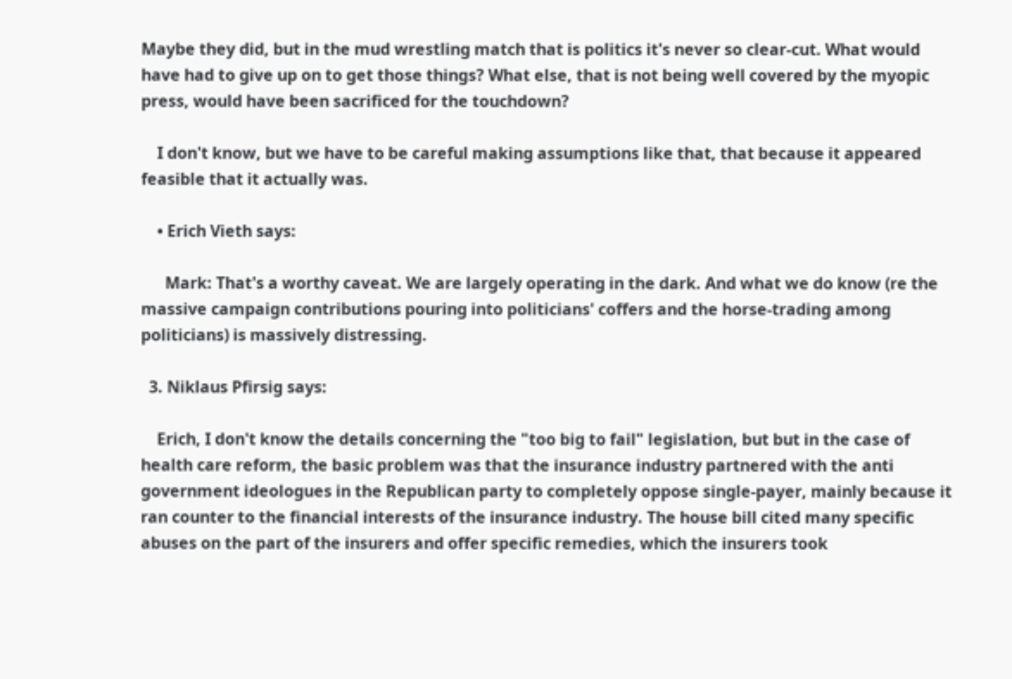Maybe they did, but in the mud wrestling match that is politics it's never so clear-cut. What would have had to give up on to get those things? What else, that is not being well covered by the myopic press, would have been sacrificed for the touchdown?

    I don't know, but we have to be careful making assumptions like that, that because it appeared feasible that it actually was.

    • Erich Vieth says:

      Mark: That's a worthy caveat. We are largely operating in the dark. And what we do know (re the massive campaign contributions pouring into politicians' coffers and the horse-trading among politicians) is massively distressing.

  3. Niklaus Pfirsig says:

    Erich, I don't know the details concerning the "too big to fail" legislation, but but in the case of health care reform, the basic problem was that the insurance industry partnered with the anti government ideologues in the Republican party to completely oppose single-payer, mainly because it ran counter to the financial interests of the insurance industry. The house bill cited many specific abuses on the part of the insurers and offer specific remedies, which the insurers took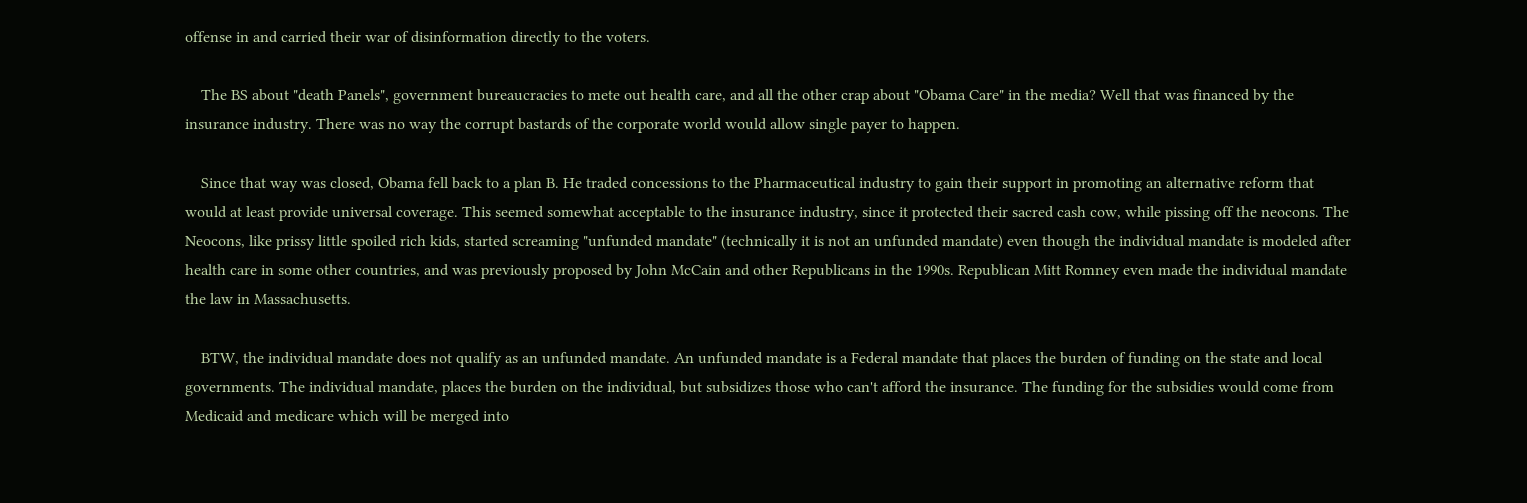offense in and carried their war of disinformation directly to the voters.

    The BS about "death Panels", government bureaucracies to mete out health care, and all the other crap about "Obama Care" in the media? Well that was financed by the insurance industry. There was no way the corrupt bastards of the corporate world would allow single payer to happen.

    Since that way was closed, Obama fell back to a plan B. He traded concessions to the Pharmaceutical industry to gain their support in promoting an alternative reform that would at least provide universal coverage. This seemed somewhat acceptable to the insurance industry, since it protected their sacred cash cow, while pissing off the neocons. The Neocons, like prissy little spoiled rich kids, started screaming "unfunded mandate" (technically it is not an unfunded mandate) even though the individual mandate is modeled after health care in some other countries, and was previously proposed by John McCain and other Republicans in the 1990s. Republican Mitt Romney even made the individual mandate the law in Massachusetts.

    BTW, the individual mandate does not qualify as an unfunded mandate. An unfunded mandate is a Federal mandate that places the burden of funding on the state and local governments. The individual mandate, places the burden on the individual, but subsidizes those who can't afford the insurance. The funding for the subsidies would come from Medicaid and medicare which will be merged into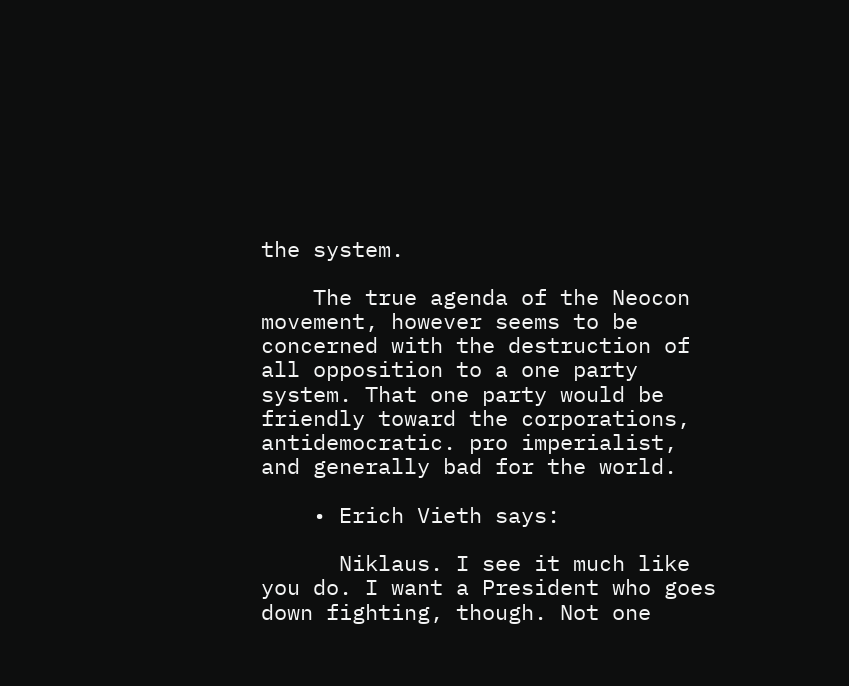the system.

    The true agenda of the Neocon movement, however seems to be concerned with the destruction of all opposition to a one party system. That one party would be friendly toward the corporations, antidemocratic. pro imperialist, and generally bad for the world.

    • Erich Vieth says:

      Niklaus. I see it much like you do. I want a President who goes down fighting, though. Not one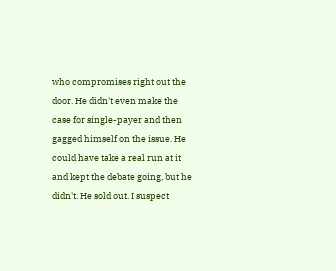who compromises right out the door. He didn't even make the case for single-payer and then gagged himself on the issue. He could have take a real run at it and kept the debate going, but he didn't. He sold out. I suspect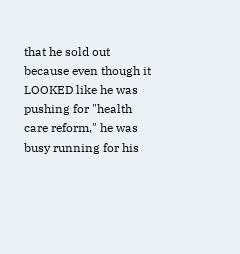that he sold out because even though it LOOKED like he was pushing for "health care reform," he was busy running for his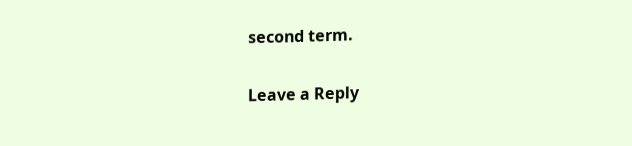second term.

Leave a Reply